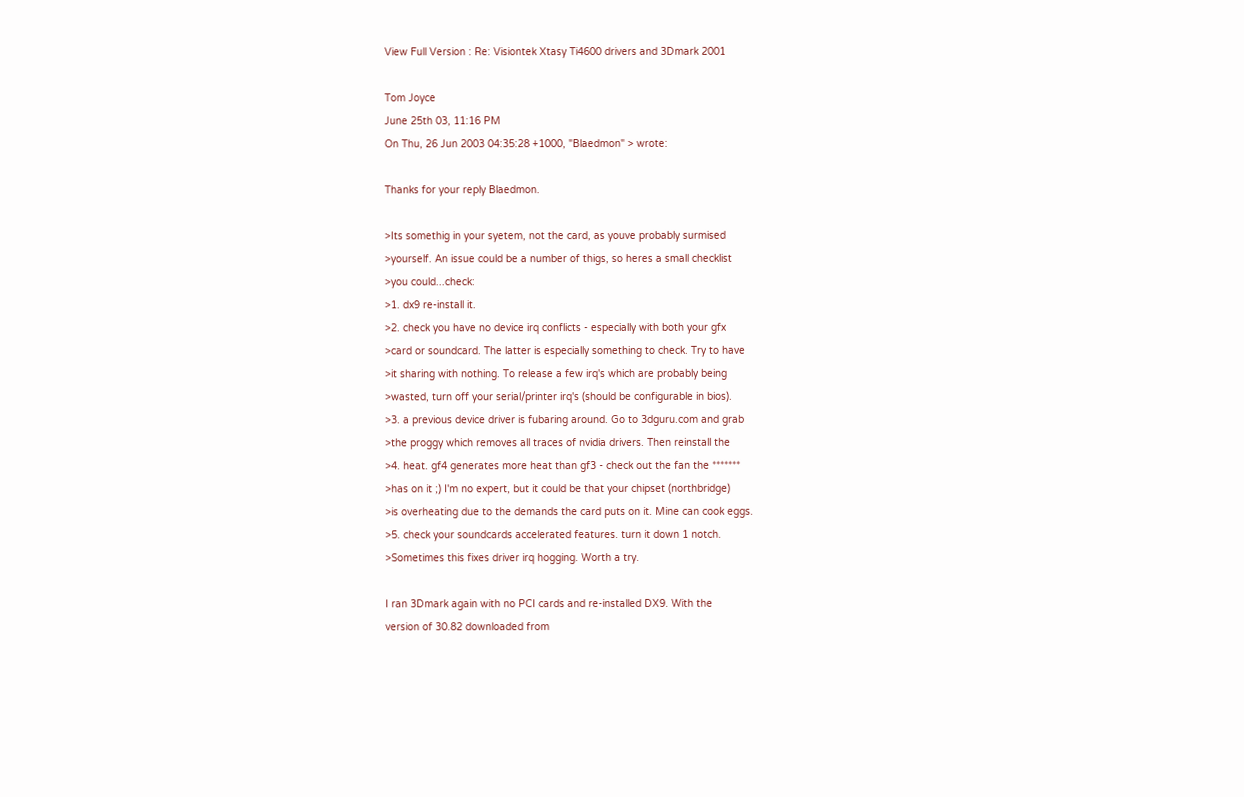View Full Version : Re: Visiontek Xtasy Ti4600 drivers and 3Dmark 2001

Tom Joyce
June 25th 03, 11:16 PM
On Thu, 26 Jun 2003 04:35:28 +1000, "Blaedmon" > wrote:

Thanks for your reply Blaedmon.

>Its somethig in your syetem, not the card, as youve probably surmised
>yourself. An issue could be a number of thigs, so heres a small checklist
>you could...check:
>1. dx9 re-install it.
>2. check you have no device irq conflicts - especially with both your gfx
>card or soundcard. The latter is especially something to check. Try to have
>it sharing with nothing. To release a few irq's which are probably being
>wasted, turn off your serial/printer irq's (should be configurable in bios).
>3. a previous device driver is fubaring around. Go to 3dguru.com and grab
>the proggy which removes all traces of nvidia drivers. Then reinstall the
>4. heat. gf4 generates more heat than gf3 - check out the fan the *******
>has on it ;) I'm no expert, but it could be that your chipset (northbridge)
>is overheating due to the demands the card puts on it. Mine can cook eggs.
>5. check your soundcards accelerated features. turn it down 1 notch.
>Sometimes this fixes driver irq hogging. Worth a try.

I ran 3Dmark again with no PCI cards and re-installed DX9. With the
version of 30.82 downloaded from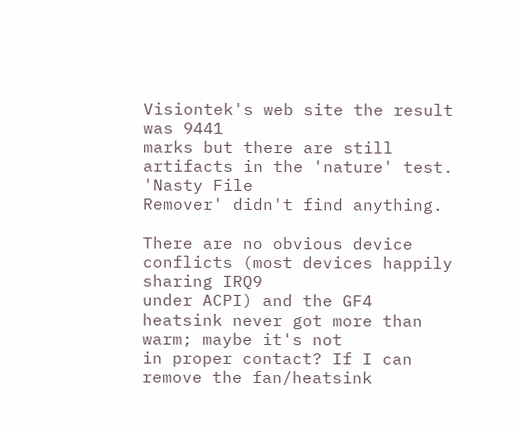Visiontek's web site the result was 9441
marks but there are still artifacts in the 'nature' test. 'Nasty File
Remover' didn't find anything.

There are no obvious device conflicts (most devices happily sharing IRQ9
under ACPI) and the GF4 heatsink never got more than warm; maybe it's not
in proper contact? If I can remove the fan/heatsink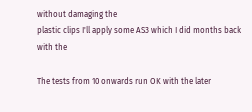without damaging the
plastic clips I'll apply some AS3 which I did months back with the

The tests from 10 onwards run OK with the later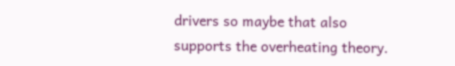drivers so maybe that also
supports the overheating theory.